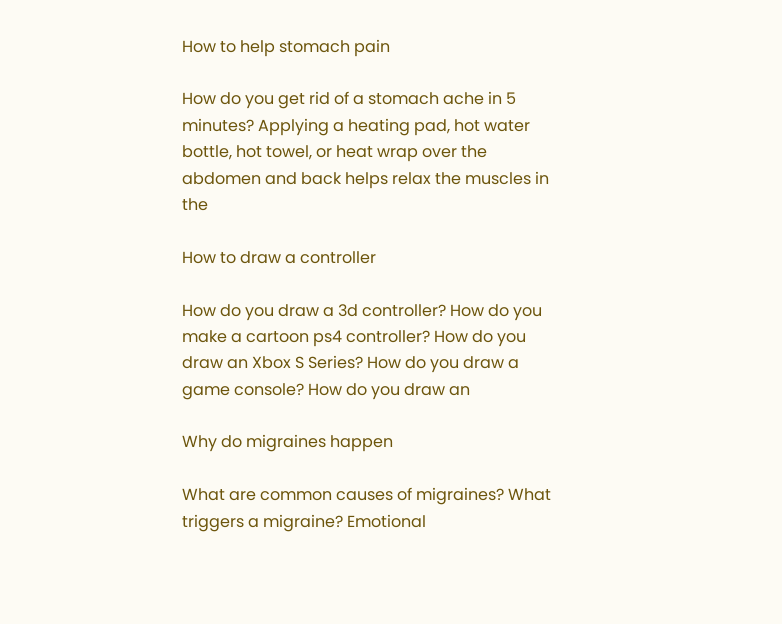How to help stomach pain

How do you get rid of a stomach ache in 5 minutes? Applying a heating pad, hot water bottle, hot towel, or heat wrap over the abdomen and back helps relax the muscles in the

How to draw a controller

How do you draw a 3d controller? How do you make a cartoon ps4 controller? How do you draw an Xbox S Series? How do you draw a game console? How do you draw an

Why do migraines happen

What are common causes of migraines? What triggers a migraine? Emotional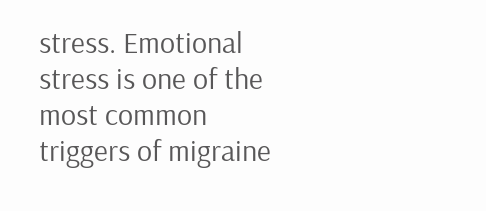stress. Emotional stress is one of the most common triggers of migraine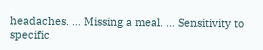headaches. … Missing a meal. … Sensitivity to specific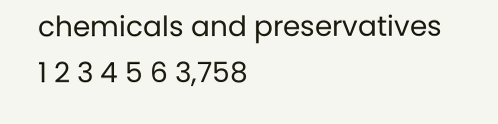chemicals and preservatives
1 2 3 4 5 6 3,758